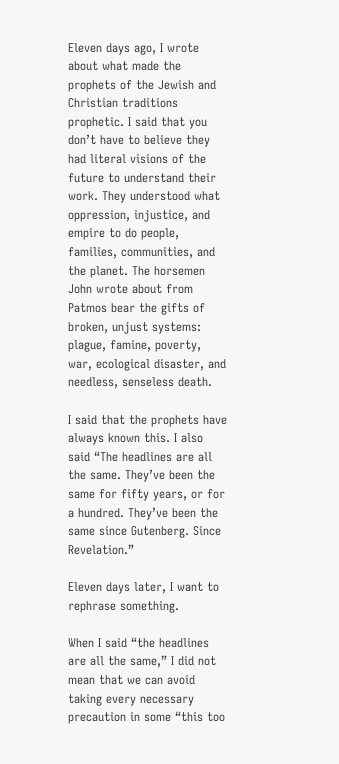Eleven days ago, I wrote about what made the prophets of the Jewish and Christian traditions prophetic. I said that you don’t have to believe they had literal visions of the future to understand their work. They understood what oppression, injustice, and empire to do people, families, communities, and the planet. The horsemen John wrote about from Patmos bear the gifts of broken, unjust systems: plague, famine, poverty, war, ecological disaster, and needless, senseless death.

I said that the prophets have always known this. I also said “The headlines are all the same. They’ve been the same for fifty years, or for a hundred. They’ve been the same since Gutenberg. Since Revelation.”

Eleven days later, I want to rephrase something.

When I said “the headlines are all the same,” I did not mean that we can avoid taking every necessary precaution in some “this too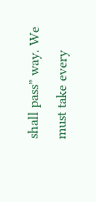shall pass” way. We must take every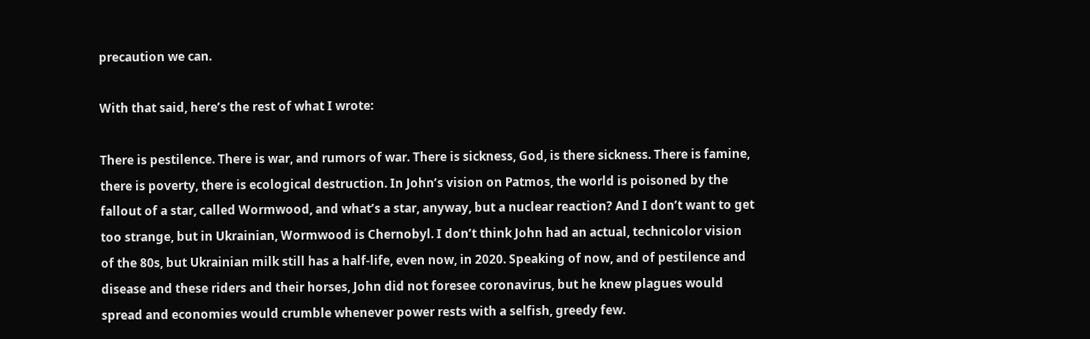precaution we can.

With that said, here’s the rest of what I wrote:

There is pestilence. There is war, and rumors of war. There is sickness, God, is there sickness. There is famine, there is poverty, there is ecological destruction. In John’s vision on Patmos, the world is poisoned by the fallout of a star, called Wormwood, and what’s a star, anyway, but a nuclear reaction? And I don’t want to get too strange, but in Ukrainian, Wormwood is Chernobyl. I don’t think John had an actual, technicolor vision of the 80s, but Ukrainian milk still has a half-life, even now, in 2020. Speaking of now, and of pestilence and disease and these riders and their horses, John did not foresee coronavirus, but he knew plagues would spread and economies would crumble whenever power rests with a selfish, greedy few.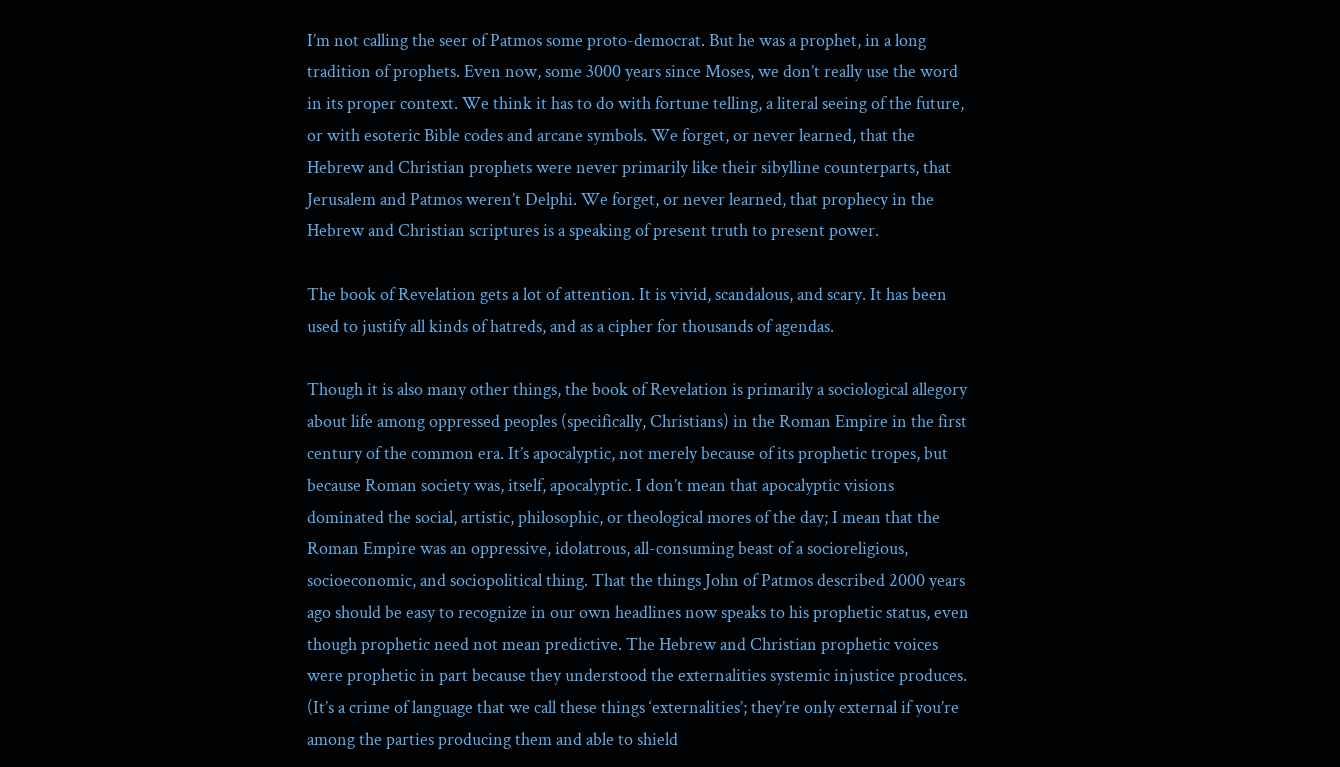I’m not calling the seer of Patmos some proto-democrat. But he was a prophet, in a long tradition of prophets. Even now, some 3000 years since Moses, we don’t really use the word in its proper context. We think it has to do with fortune telling, a literal seeing of the future, or with esoteric Bible codes and arcane symbols. We forget, or never learned, that the Hebrew and Christian prophets were never primarily like their sibylline counterparts, that Jerusalem and Patmos weren’t Delphi. We forget, or never learned, that prophecy in the Hebrew and Christian scriptures is a speaking of present truth to present power.

The book of Revelation gets a lot of attention. It is vivid, scandalous, and scary. It has been used to justify all kinds of hatreds, and as a cipher for thousands of agendas.

Though it is also many other things, the book of Revelation is primarily a sociological allegory about life among oppressed peoples (specifically, Christians) in the Roman Empire in the first century of the common era. It’s apocalyptic, not merely because of its prophetic tropes, but because Roman society was, itself, apocalyptic. I don’t mean that apocalyptic visions dominated the social, artistic, philosophic, or theological mores of the day; I mean that the Roman Empire was an oppressive, idolatrous, all-consuming beast of a socioreligious, socioeconomic, and sociopolitical thing. That the things John of Patmos described 2000 years ago should be easy to recognize in our own headlines now speaks to his prophetic status, even though prophetic need not mean predictive. The Hebrew and Christian prophetic voices were prophetic in part because they understood the externalities systemic injustice produces. (It’s a crime of language that we call these things ‘externalities’; they’re only external if you’re among the parties producing them and able to shield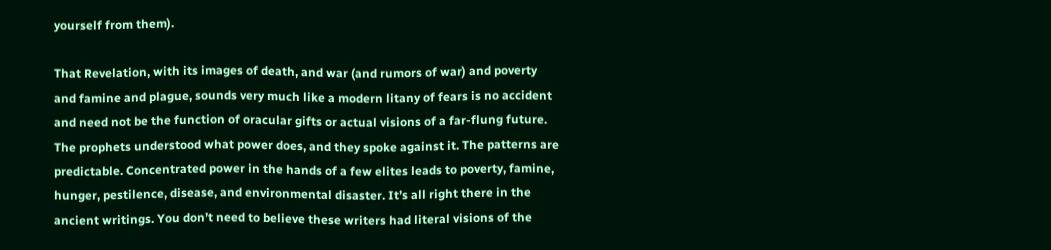yourself from them).

That Revelation, with its images of death, and war (and rumors of war) and poverty and famine and plague, sounds very much like a modern litany of fears is no accident and need not be the function of oracular gifts or actual visions of a far-flung future. The prophets understood what power does, and they spoke against it. The patterns are predictable. Concentrated power in the hands of a few elites leads to poverty, famine, hunger, pestilence, disease, and environmental disaster. It’s all right there in the ancient writings. You don’t need to believe these writers had literal visions of the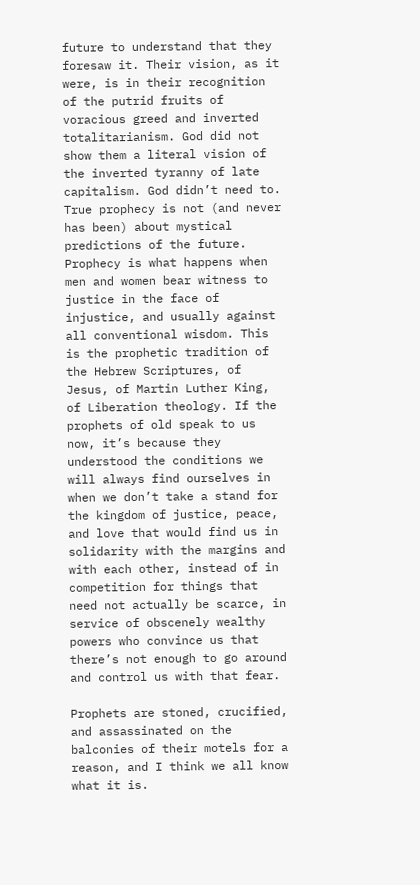future to understand that they foresaw it. Their vision, as it were, is in their recognition of the putrid fruits of voracious greed and inverted totalitarianism. God did not show them a literal vision of the inverted tyranny of late capitalism. God didn’t need to. True prophecy is not (and never has been) about mystical predictions of the future. Prophecy is what happens when men and women bear witness to justice in the face of injustice, and usually against all conventional wisdom. This is the prophetic tradition of the Hebrew Scriptures, of Jesus, of Martin Luther King, of Liberation theology. If the prophets of old speak to us now, it’s because they understood the conditions we will always find ourselves in when we don’t take a stand for the kingdom of justice, peace, and love that would find us in solidarity with the margins and with each other, instead of in competition for things that need not actually be scarce, in service of obscenely wealthy powers who convince us that there’s not enough to go around and control us with that fear.

Prophets are stoned, crucified, and assassinated on the balconies of their motels for a reason, and I think we all know what it is.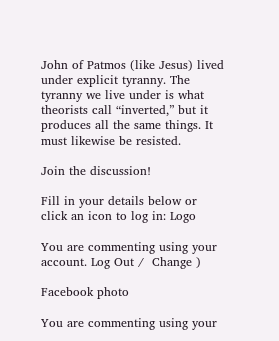John of Patmos (like Jesus) lived under explicit tyranny. The tyranny we live under is what theorists call “inverted,” but it produces all the same things. It must likewise be resisted.

Join the discussion!

Fill in your details below or click an icon to log in: Logo

You are commenting using your account. Log Out /  Change )

Facebook photo

You are commenting using your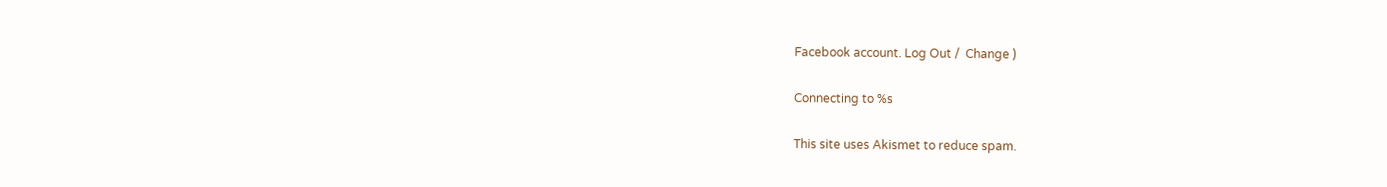Facebook account. Log Out /  Change )

Connecting to %s

This site uses Akismet to reduce spam.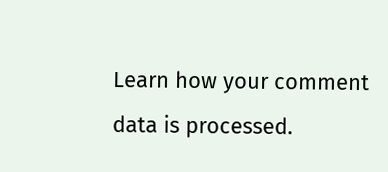Learn how your comment data is processed.